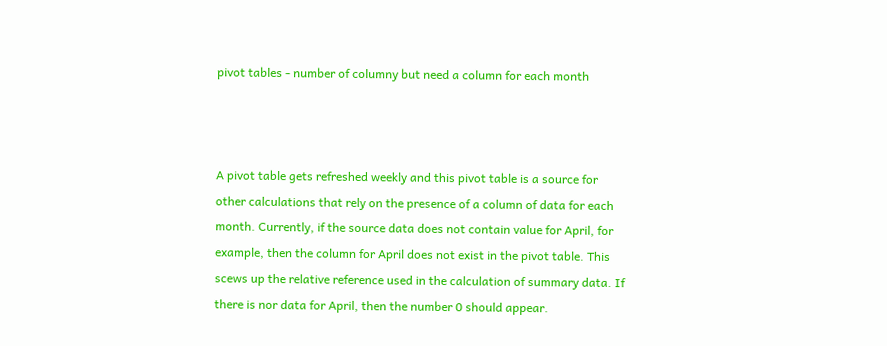pivot tables - number of columny but need a column for each month



A pivot table gets refreshed weekly and this pivot table is a source for
other calculations that rely on the presence of a column of data for each
month. Currently, if the source data does not contain value for April, for
example, then the column for April does not exist in the pivot table. This
scews up the relative reference used in the calculation of summary data. If
there is nor data for April, then the number 0 should appear.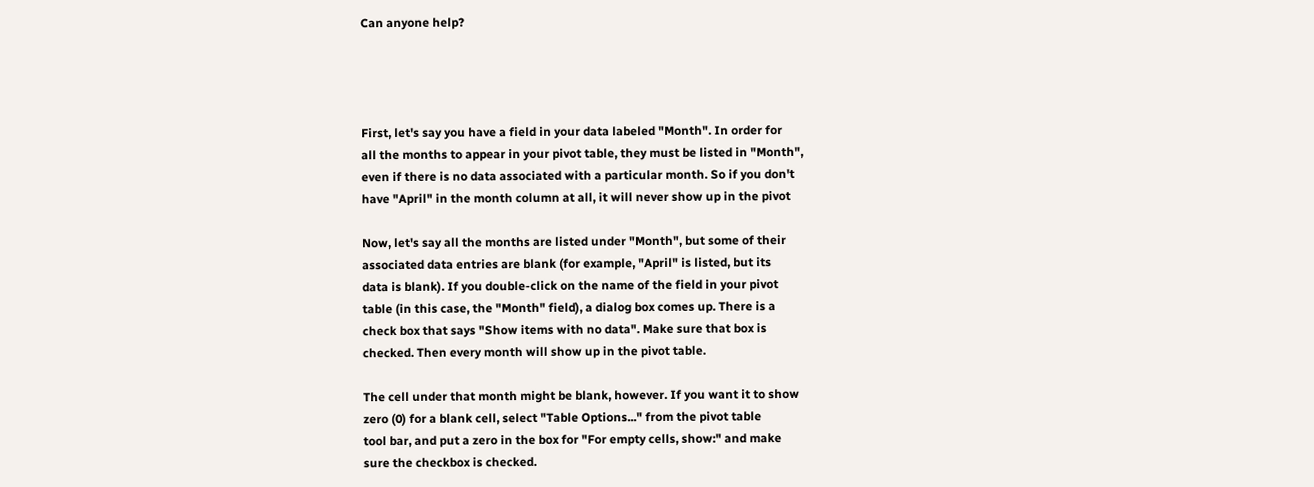Can anyone help?




First, let's say you have a field in your data labeled "Month". In order for
all the months to appear in your pivot table, they must be listed in "Month",
even if there is no data associated with a particular month. So if you don't
have "April" in the month column at all, it will never show up in the pivot

Now, let's say all the months are listed under "Month", but some of their
associated data entries are blank (for example, "April" is listed, but its
data is blank). If you double-click on the name of the field in your pivot
table (in this case, the "Month" field), a dialog box comes up. There is a
check box that says "Show items with no data". Make sure that box is
checked. Then every month will show up in the pivot table.

The cell under that month might be blank, however. If you want it to show
zero (0) for a blank cell, select "Table Options..." from the pivot table
tool bar, and put a zero in the box for "For empty cells, show:" and make
sure the checkbox is checked.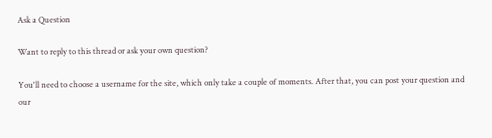Ask a Question

Want to reply to this thread or ask your own question?

You'll need to choose a username for the site, which only take a couple of moments. After that, you can post your question and our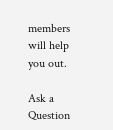members will help you out.

Ask a Question